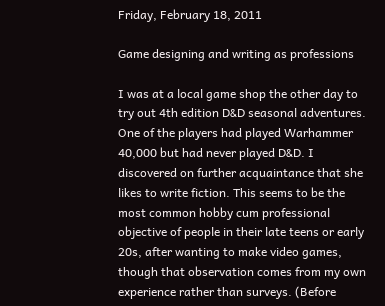Friday, February 18, 2011

Game designing and writing as professions

I was at a local game shop the other day to try out 4th edition D&D seasonal adventures. One of the players had played Warhammer 40,000 but had never played D&D. I discovered on further acquaintance that she likes to write fiction. This seems to be the most common hobby cum professional objective of people in their late teens or early 20s, after wanting to make video games, though that observation comes from my own experience rather than surveys. (Before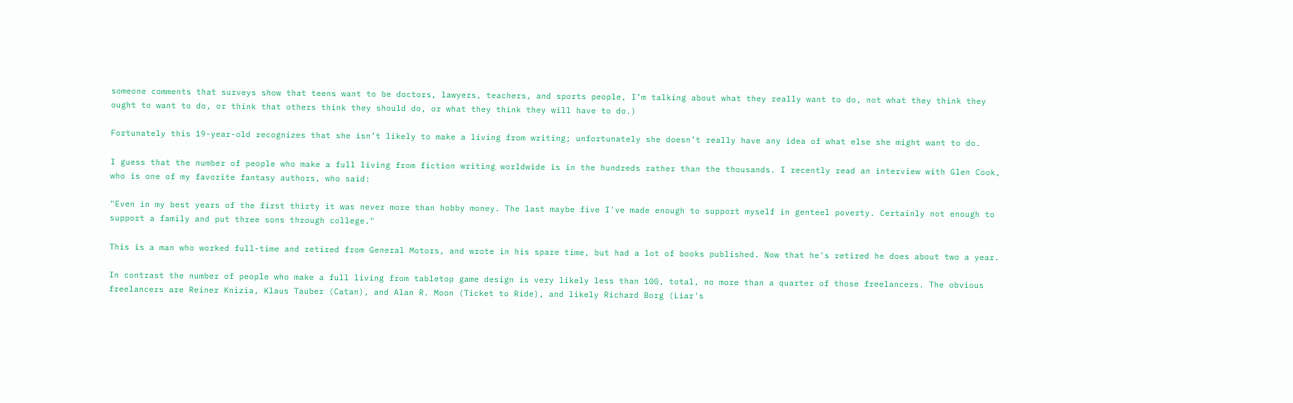someone comments that surveys show that teens want to be doctors, lawyers, teachers, and sports people, I’m talking about what they really want to do, not what they think they ought to want to do, or think that others think they should do, or what they think they will have to do.)

Fortunately this 19-year-old recognizes that she isn’t likely to make a living from writing; unfortunately she doesn’t really have any idea of what else she might want to do.

I guess that the number of people who make a full living from fiction writing worldwide is in the hundreds rather than the thousands. I recently read an interview with Glen Cook, who is one of my favorite fantasy authors, who said:

"Even in my best years of the first thirty it was never more than hobby money. The last maybe five I've made enough to support myself in genteel poverty. Certainly not enough to support a family and put three sons through college."

This is a man who worked full-time and retired from General Motors, and wrote in his spare time, but had a lot of books published. Now that he's retired he does about two a year.

In contrast the number of people who make a full living from tabletop game design is very likely less than 100, total, no more than a quarter of those freelancers. The obvious freelancers are Reiner Knizia, Klaus Tauber (Catan), and Alan R. Moon (Ticket to Ride), and likely Richard Borg (Liar's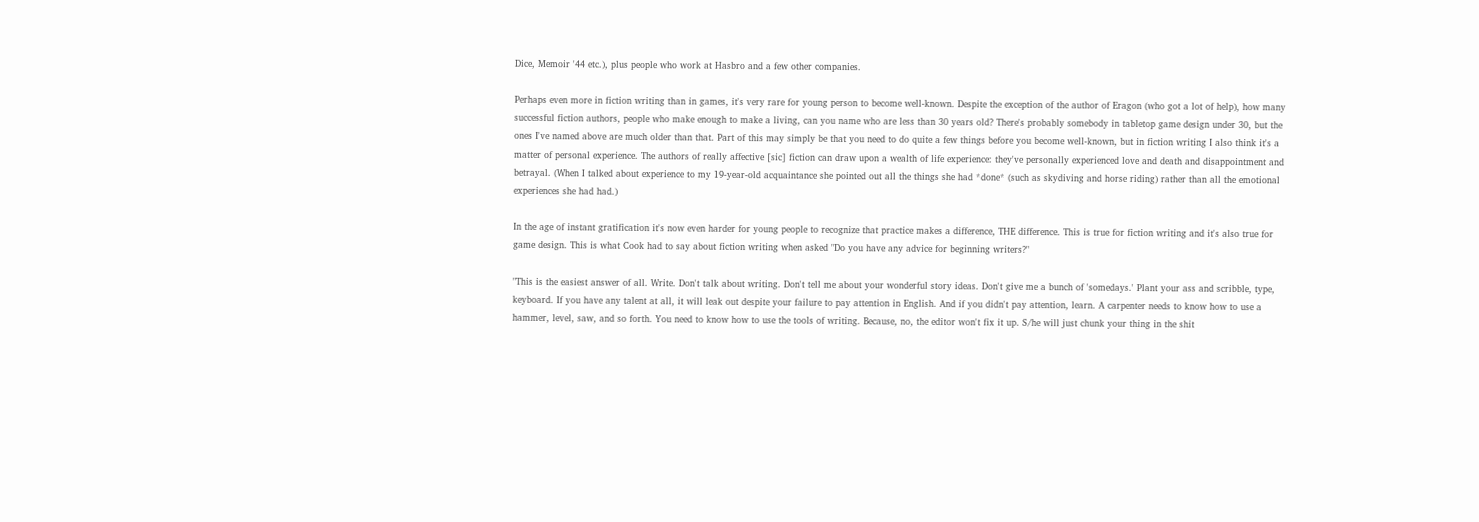Dice, Memoir '44 etc.), plus people who work at Hasbro and a few other companies.

Perhaps even more in fiction writing than in games, it's very rare for young person to become well-known. Despite the exception of the author of Eragon (who got a lot of help), how many successful fiction authors, people who make enough to make a living, can you name who are less than 30 years old? There's probably somebody in tabletop game design under 30, but the ones I've named above are much older than that. Part of this may simply be that you need to do quite a few things before you become well-known, but in fiction writing I also think it's a matter of personal experience. The authors of really affective [sic] fiction can draw upon a wealth of life experience: they've personally experienced love and death and disappointment and betrayal. (When I talked about experience to my 19-year-old acquaintance she pointed out all the things she had *done* (such as skydiving and horse riding) rather than all the emotional experiences she had had.)

In the age of instant gratification it's now even harder for young people to recognize that practice makes a difference, THE difference. This is true for fiction writing and it's also true for game design. This is what Cook had to say about fiction writing when asked "Do you have any advice for beginning writers?"

"This is the easiest answer of all. Write. Don't talk about writing. Don't tell me about your wonderful story ideas. Don't give me a bunch of 'somedays.' Plant your ass and scribble, type, keyboard. If you have any talent at all, it will leak out despite your failure to pay attention in English. And if you didn't pay attention, learn. A carpenter needs to know how to use a hammer, level, saw, and so forth. You need to know how to use the tools of writing. Because, no, the editor won't fix it up. S/he will just chunk your thing in the shit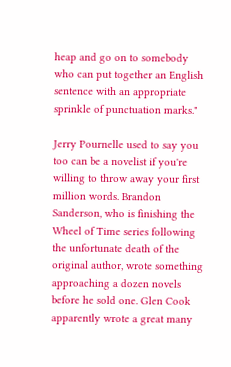heap and go on to somebody who can put together an English sentence with an appropriate sprinkle of punctuation marks."

Jerry Pournelle used to say you too can be a novelist if you're willing to throw away your first million words. Brandon Sanderson, who is finishing the Wheel of Time series following the unfortunate death of the original author, wrote something approaching a dozen novels before he sold one. Glen Cook apparently wrote a great many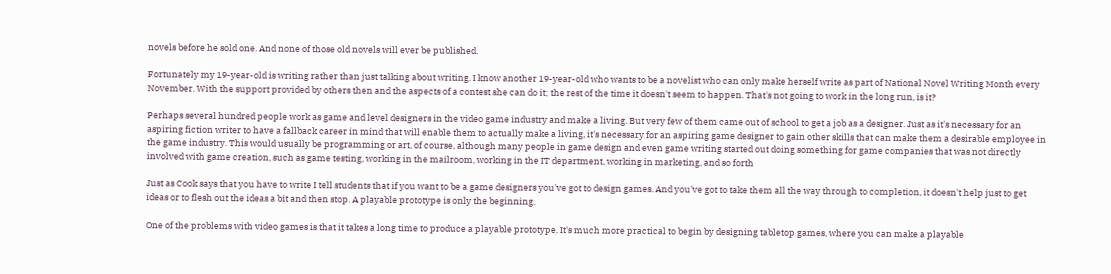novels before he sold one. And none of those old novels will ever be published.

Fortunately my 19-year-old is writing rather than just talking about writing. I know another 19-year-old who wants to be a novelist who can only make herself write as part of National Novel Writing Month every November. With the support provided by others then and the aspects of a contest she can do it; the rest of the time it doesn't seem to happen. That's not going to work in the long run, is it?

Perhaps several hundred people work as game and level designers in the video game industry and make a living. But very few of them came out of school to get a job as a designer. Just as it's necessary for an aspiring fiction writer to have a fallback career in mind that will enable them to actually make a living, it's necessary for an aspiring game designer to gain other skills that can make them a desirable employee in the game industry. This would usually be programming or art, of course, although many people in game design and even game writing started out doing something for game companies that was not directly involved with game creation, such as game testing, working in the mailroom, working in the IT department, working in marketing, and so forth

Just as Cook says that you have to write I tell students that if you want to be a game designers you've got to design games. And you've got to take them all the way through to completion, it doesn't help just to get ideas or to flesh out the ideas a bit and then stop. A playable prototype is only the beginning.

One of the problems with video games is that it takes a long time to produce a playable prototype. It's much more practical to begin by designing tabletop games, where you can make a playable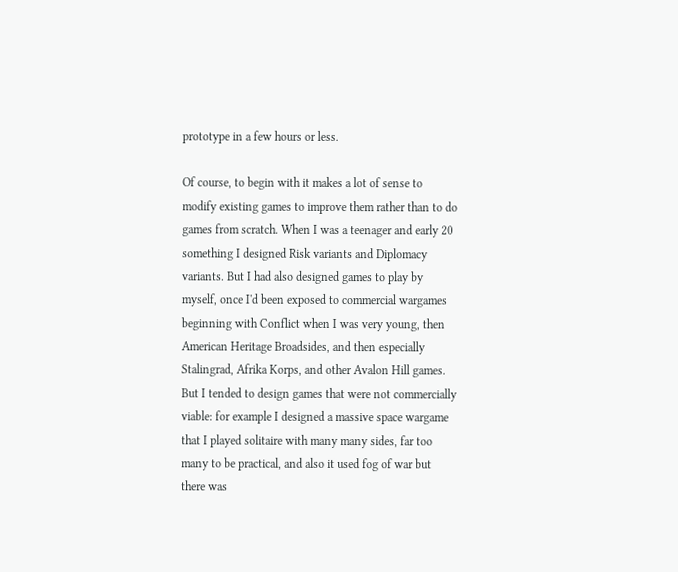prototype in a few hours or less.

Of course, to begin with it makes a lot of sense to modify existing games to improve them rather than to do games from scratch. When I was a teenager and early 20 something I designed Risk variants and Diplomacy variants. But I had also designed games to play by myself, once I'd been exposed to commercial wargames beginning with Conflict when I was very young, then American Heritage Broadsides, and then especially Stalingrad, Afrika Korps, and other Avalon Hill games. But I tended to design games that were not commercially viable: for example I designed a massive space wargame that I played solitaire with many many sides, far too many to be practical, and also it used fog of war but there was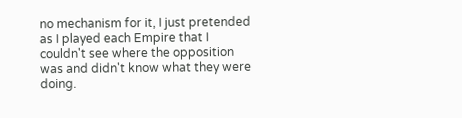no mechanism for it, I just pretended as I played each Empire that I couldn't see where the opposition was and didn't know what they were doing.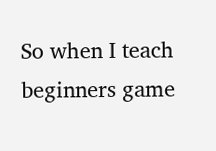So when I teach beginners game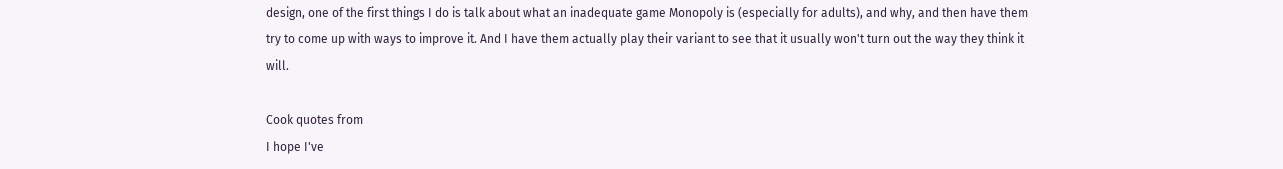design, one of the first things I do is talk about what an inadequate game Monopoly is (especially for adults), and why, and then have them try to come up with ways to improve it. And I have them actually play their variant to see that it usually won't turn out the way they think it will.

Cook quotes from
I hope I've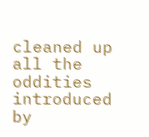cleaned up all the oddities introduced by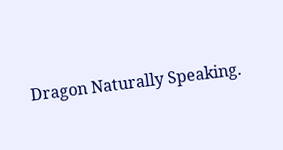Dragon Naturally Speaking.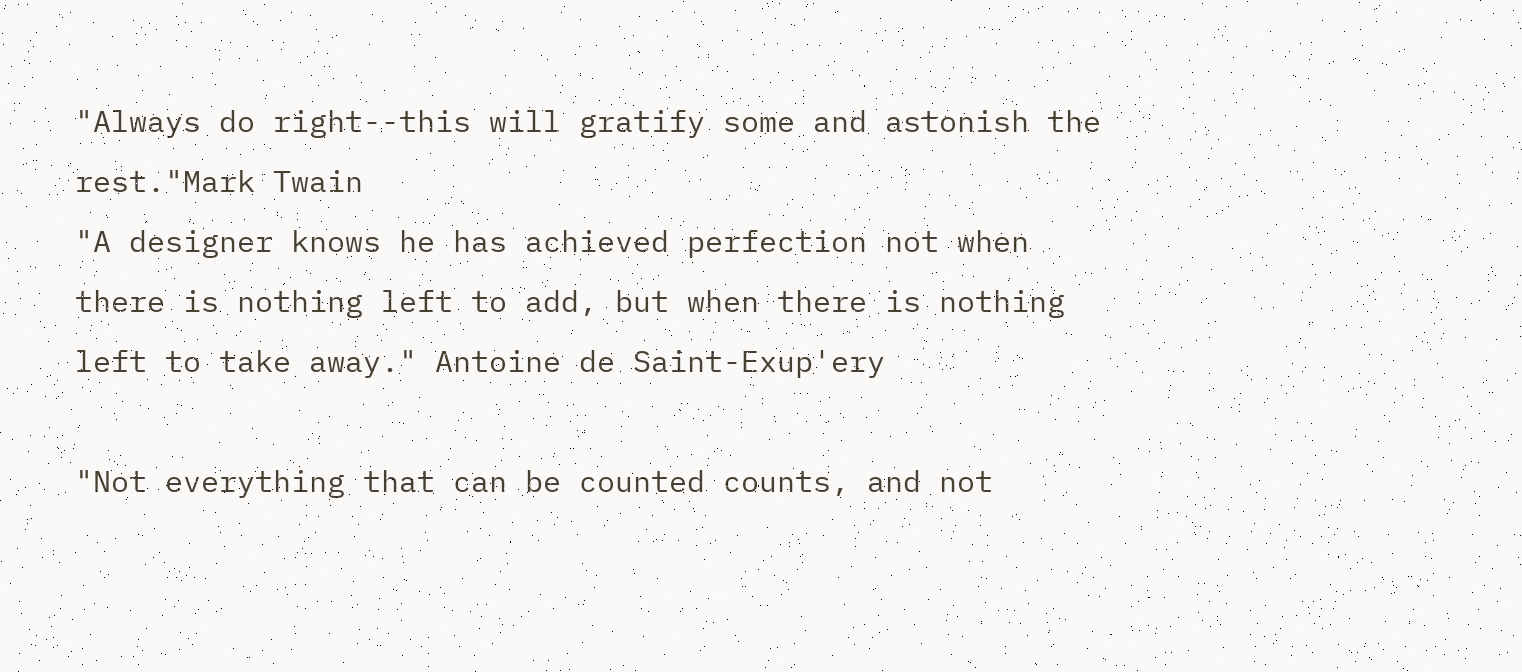"Always do right--this will gratify some and astonish the rest."Mark Twain
"A designer knows he has achieved perfection not when there is nothing left to add, but when there is nothing left to take away." Antoine de Saint-Exup'ery

"Not everything that can be counted counts, and not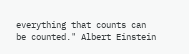everything that counts can be counted." Albert Einstein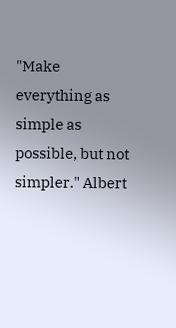"Make everything as simple as possible, but not simpler." Albert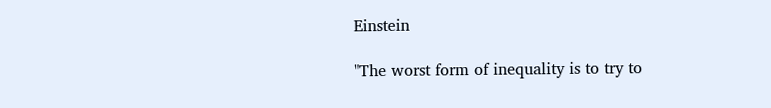Einstein

"The worst form of inequality is to try to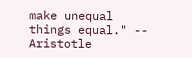make unequal things equal." -- Aristotle